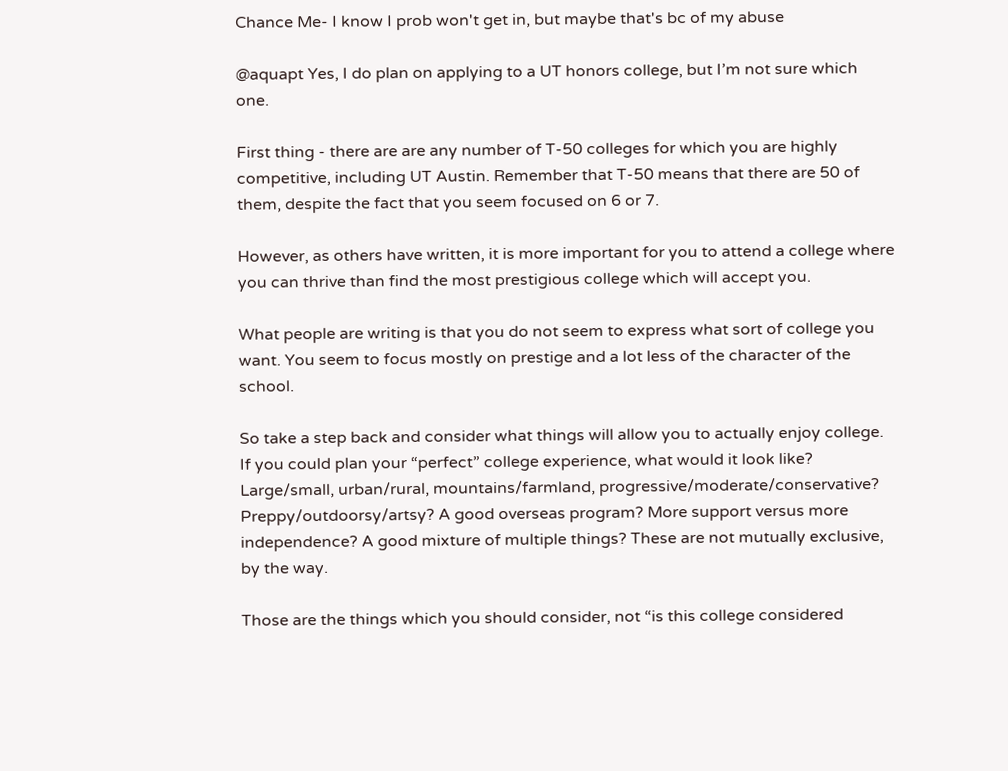Chance Me- I know I prob won't get in, but maybe that's bc of my abuse

@aquapt Yes, I do plan on applying to a UT honors college, but I’m not sure which one.

First thing - there are are any number of T-50 colleges for which you are highly competitive, including UT Austin. Remember that T-50 means that there are 50 of them, despite the fact that you seem focused on 6 or 7.

However, as others have written, it is more important for you to attend a college where you can thrive than find the most prestigious college which will accept you.

What people are writing is that you do not seem to express what sort of college you want. You seem to focus mostly on prestige and a lot less of the character of the school.

So take a step back and consider what things will allow you to actually enjoy college. If you could plan your “perfect” college experience, what would it look like? Large/small, urban/rural, mountains/farmland, progressive/moderate/conservative? Preppy/outdoorsy/artsy? A good overseas program? More support versus more independence? A good mixture of multiple things? These are not mutually exclusive, by the way.

Those are the things which you should consider, not “is this college considered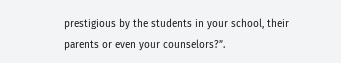prestigious by the students in your school, their parents or even your counselors?”.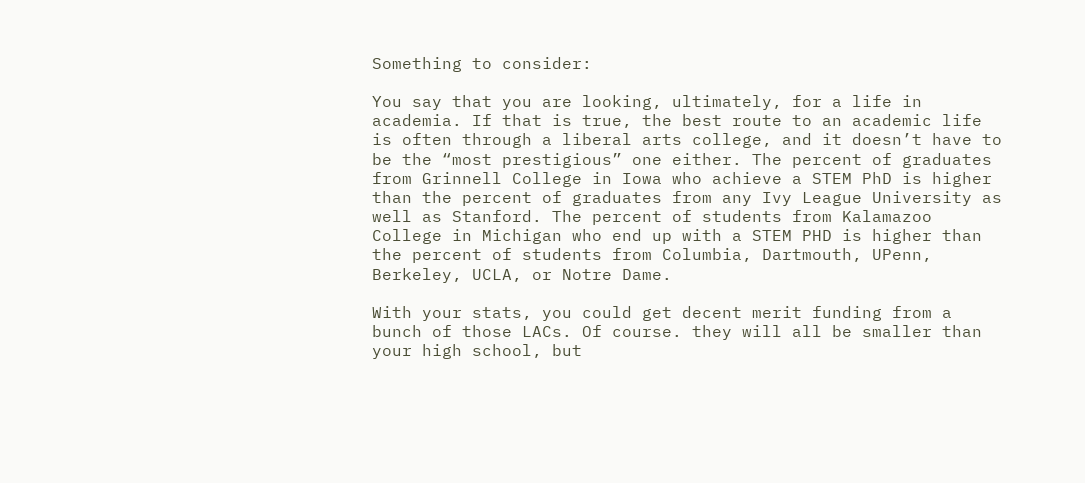Something to consider:

You say that you are looking, ultimately, for a life in academia. If that is true, the best route to an academic life is often through a liberal arts college, and it doesn’t have to be the “most prestigious” one either. The percent of graduates from Grinnell College in Iowa who achieve a STEM PhD is higher than the percent of graduates from any Ivy League University as well as Stanford. The percent of students from Kalamazoo College in Michigan who end up with a STEM PHD is higher than the percent of students from Columbia, Dartmouth, UPenn, Berkeley, UCLA, or Notre Dame.

With your stats, you could get decent merit funding from a bunch of those LACs. Of course. they will all be smaller than your high school, but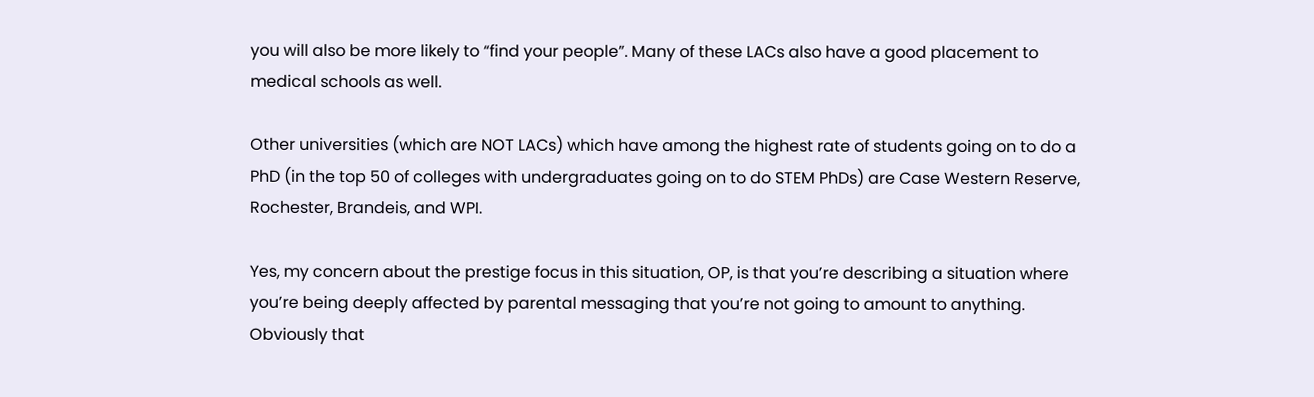you will also be more likely to “find your people”. Many of these LACs also have a good placement to medical schools as well.

Other universities (which are NOT LACs) which have among the highest rate of students going on to do a PhD (in the top 50 of colleges with undergraduates going on to do STEM PhDs) are Case Western Reserve, Rochester, Brandeis, and WPI.

Yes, my concern about the prestige focus in this situation, OP, is that you’re describing a situation where you’re being deeply affected by parental messaging that you’re not going to amount to anything. Obviously that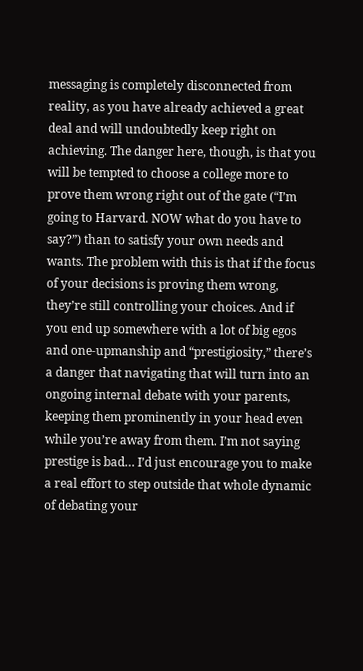messaging is completely disconnected from reality, as you have already achieved a great deal and will undoubtedly keep right on achieving. The danger here, though, is that you will be tempted to choose a college more to prove them wrong right out of the gate (“I’m going to Harvard. NOW what do you have to say?”) than to satisfy your own needs and wants. The problem with this is that if the focus of your decisions is proving them wrong, they’re still controlling your choices. And if you end up somewhere with a lot of big egos and one-upmanship and “prestigiosity,” there’s a danger that navigating that will turn into an ongoing internal debate with your parents, keeping them prominently in your head even while you’re away from them. I’m not saying prestige is bad… I’d just encourage you to make a real effort to step outside that whole dynamic of debating your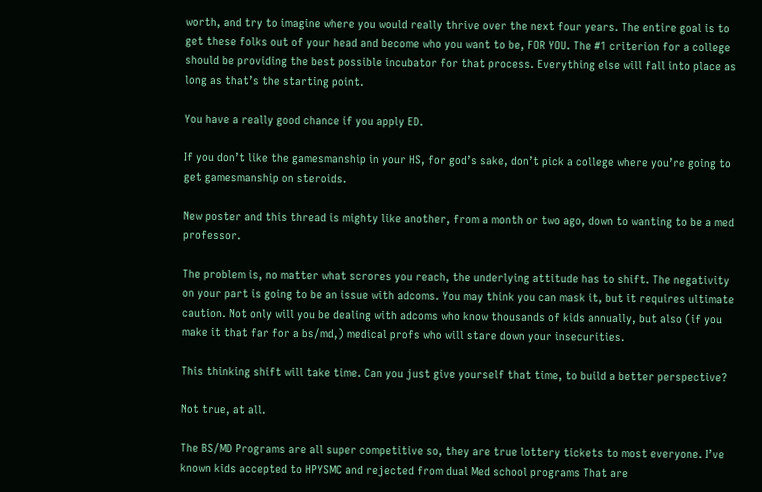worth, and try to imagine where you would really thrive over the next four years. The entire goal is to get these folks out of your head and become who you want to be, FOR YOU. The #1 criterion for a college should be providing the best possible incubator for that process. Everything else will fall into place as long as that’s the starting point.

You have a really good chance if you apply ED.

If you don’t like the gamesmanship in your HS, for god’s sake, don’t pick a college where you’re going to get gamesmanship on steroids.

New poster and this thread is mighty like another, from a month or two ago, down to wanting to be a med professor.

The problem is, no matter what scrores you reach, the underlying attitude has to shift. The negativity on your part is going to be an issue with adcoms. You may think you can mask it, but it requires ultimate caution. Not only will you be dealing with adcoms who know thousands of kids annually, but also (if you make it that far for a bs/md,) medical profs who will stare down your insecurities.

This thinking shift will take time. Can you just give yourself that time, to build a better perspective?

Not true, at all.

The BS/MD Programs are all super competitive so, they are true lottery tickets to most everyone. I’ve known kids accepted to HPYSMC and rejected from dual Med school programs That are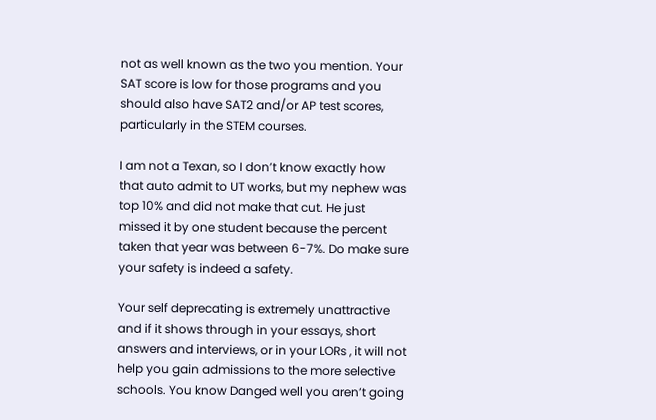not as well known as the two you mention. Your SAT score is low for those programs and you should also have SAT2 and/or AP test scores, particularly in the STEM courses.

I am not a Texan, so I don’t know exactly how that auto admit to UT works, but my nephew was top 10% and did not make that cut. He just missed it by one student because the percent taken that year was between 6-7%. Do make sure your safety is indeed a safety.

Your self deprecating is extremely unattractive and if it shows through in your essays, short answers and interviews, or in your LORs , it will not help you gain admissions to the more selective schools. You know Danged well you aren’t going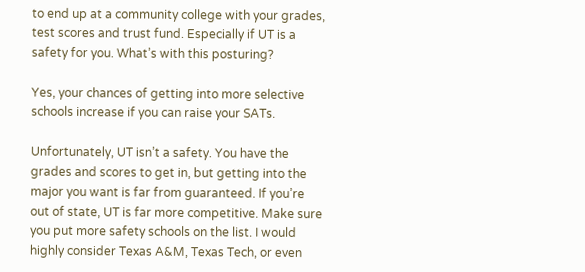to end up at a community college with your grades, test scores and trust fund. Especially if UT is a safety for you. What’s with this posturing?

Yes, your chances of getting into more selective schools increase if you can raise your SATs.

Unfortunately, UT isn’t a safety. You have the grades and scores to get in, but getting into the major you want is far from guaranteed. If you’re out of state, UT is far more competitive. Make sure you put more safety schools on the list. I would highly consider Texas A&M, Texas Tech, or even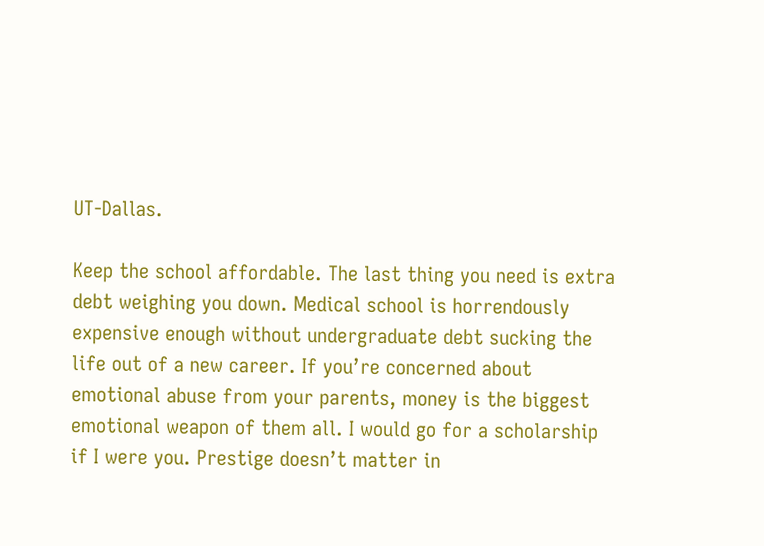UT-Dallas.

Keep the school affordable. The last thing you need is extra debt weighing you down. Medical school is horrendously expensive enough without undergraduate debt sucking the life out of a new career. If you’re concerned about emotional abuse from your parents, money is the biggest emotional weapon of them all. I would go for a scholarship if I were you. Prestige doesn’t matter in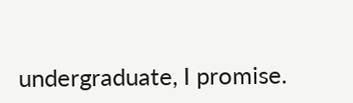undergraduate, I promise.